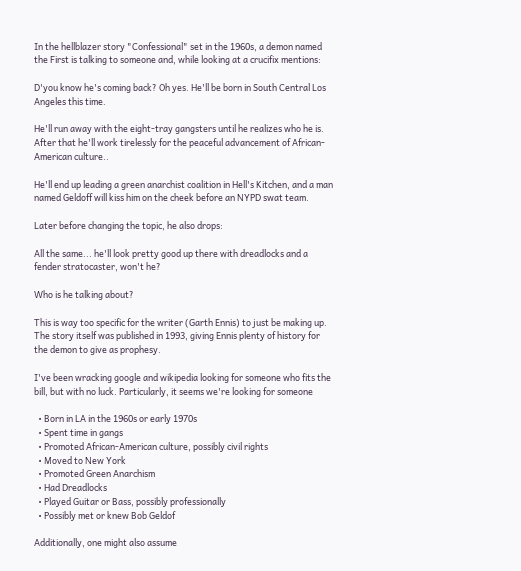In the hellblazer story "Confessional" set in the 1960s, a demon named the First is talking to someone and, while looking at a crucifix mentions:

D'you know he's coming back? Oh yes. He'll be born in South Central Los Angeles this time.

He'll run away with the eight-tray gangsters until he realizes who he is. After that he'll work tirelessly for the peaceful advancement of African-American culture..

He'll end up leading a green anarchist coalition in Hell's Kitchen, and a man named Geldoff will kiss him on the cheek before an NYPD swat team.

Later before changing the topic, he also drops:

All the same... he'll look pretty good up there with dreadlocks and a fender stratocaster, won't he?

Who is he talking about?

This is way too specific for the writer (Garth Ennis) to just be making up. The story itself was published in 1993, giving Ennis plenty of history for the demon to give as prophesy.

I've been wracking google and wikipedia looking for someone who fits the bill, but with no luck. Particularly, it seems we're looking for someone

  • Born in LA in the 1960s or early 1970s
  • Spent time in gangs
  • Promoted African-American culture, possibly civil rights
  • Moved to New York
  • Promoted Green Anarchism
  • Had Dreadlocks
  • Played Guitar or Bass, possibly professionally
  • Possibly met or knew Bob Geldof

Additionally, one might also assume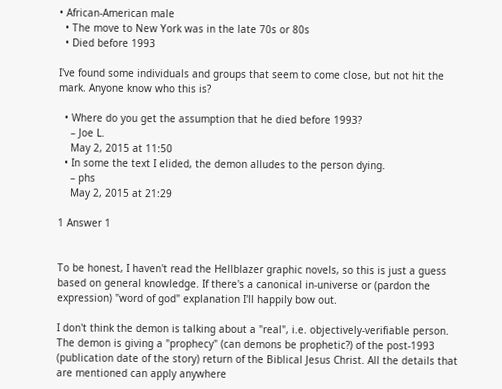• African-American male
  • The move to New York was in the late 70s or 80s
  • Died before 1993

I've found some individuals and groups that seem to come close, but not hit the mark. Anyone know who this is?

  • Where do you get the assumption that he died before 1993?
    – Joe L.
    May 2, 2015 at 11:50
  • In some the text I elided, the demon alludes to the person dying.
    – phs
    May 2, 2015 at 21:29

1 Answer 1


To be honest, I haven't read the Hellblazer graphic novels, so this is just a guess based on general knowledge. If there's a canonical in-universe or (pardon the expression) "word of god" explanation I'll happily bow out.

I don't think the demon is talking about a "real", i.e. objectively-verifiable person. The demon is giving a "prophecy" (can demons be prophetic?) of the post-1993 (publication date of the story) return of the Biblical Jesus Christ. All the details that are mentioned can apply anywhere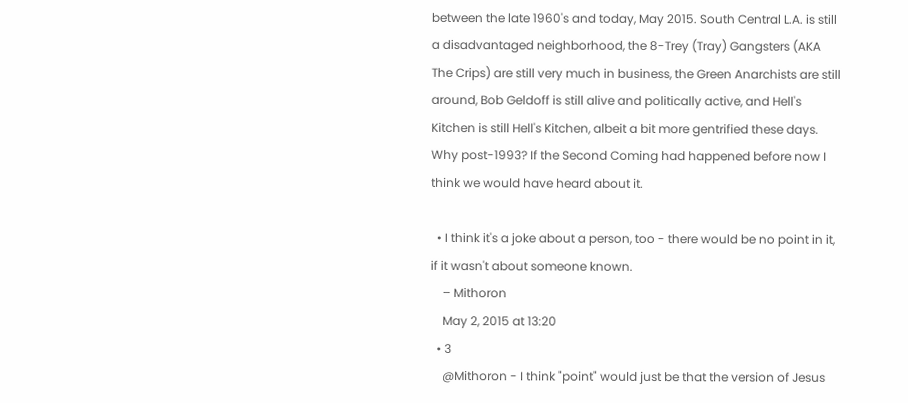between the late 1960's and today, May 2015. South Central L.A. is still a disadvantaged neighborhood, the 8-Trey (Tray) Gangsters (AKA The Crips) are still very much in business, the Green Anarchists are still around, Bob Geldoff is still alive and politically active, and Hell's Kitchen is still Hell's Kitchen, albeit a bit more gentrified these days.
Why post-1993? If the Second Coming had happened before now I think we would have heard about it.

  • I think it's a joke about a person, too - there would be no point in it, if it wasn't about someone known.
    – Mithoron
    May 2, 2015 at 13:20
  • 3
    @Mithoron - I think "point" would just be that the version of Jesus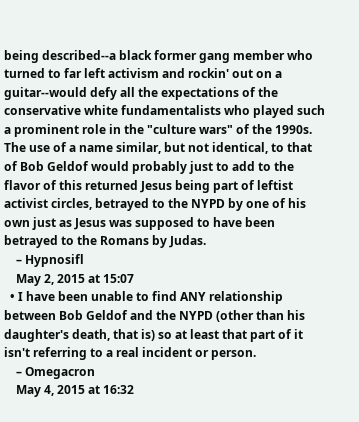being described--a black former gang member who turned to far left activism and rockin' out on a guitar--would defy all the expectations of the conservative white fundamentalists who played such a prominent role in the "culture wars" of the 1990s. The use of a name similar, but not identical, to that of Bob Geldof would probably just to add to the flavor of this returned Jesus being part of leftist activist circles, betrayed to the NYPD by one of his own just as Jesus was supposed to have been betrayed to the Romans by Judas.
    – Hypnosifl
    May 2, 2015 at 15:07
  • I have been unable to find ANY relationship between Bob Geldof and the NYPD (other than his daughter's death, that is) so at least that part of it isn't referring to a real incident or person.
    – Omegacron
    May 4, 2015 at 16:32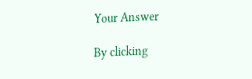Your Answer

By clicking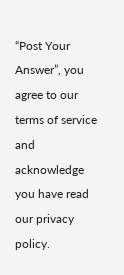“Post Your Answer”, you agree to our terms of service and acknowledge you have read our privacy policy.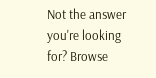Not the answer you're looking for? Browse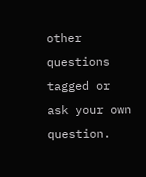other questions tagged or ask your own question.